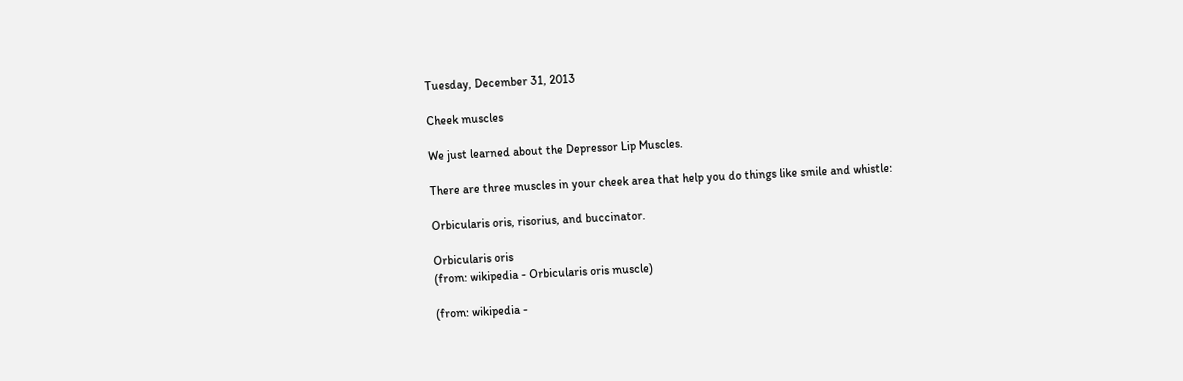Tuesday, December 31, 2013

Cheek muscles

We just learned about the Depressor Lip Muscles.

There are three muscles in your cheek area that help you do things like smile and whistle:

Orbicularis oris, risorius, and buccinator.

Orbicularis oris
(from: wikipedia - Orbicularis oris muscle)

(from: wikipedia -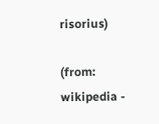risorius)

(from: wikipedia -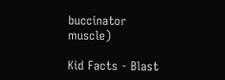buccinator muscle)

Kid Facts - Blast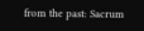from the past: Sacrum